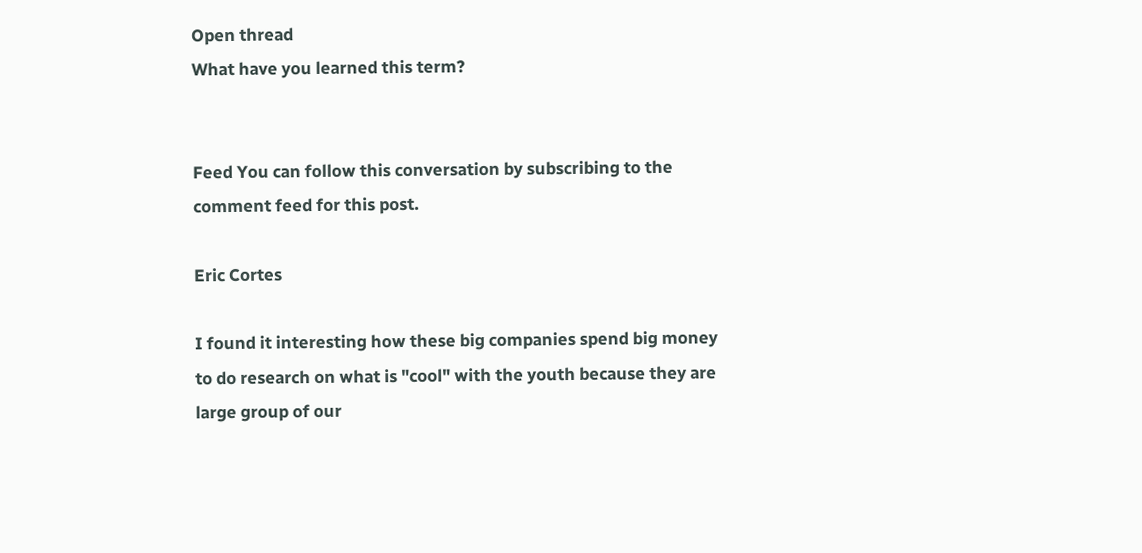Open thread
What have you learned this term?


Feed You can follow this conversation by subscribing to the comment feed for this post.

Eric Cortes

I found it interesting how these big companies spend big money to do research on what is "cool" with the youth because they are large group of our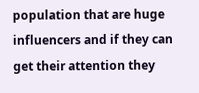population that are huge influencers and if they can get their attention they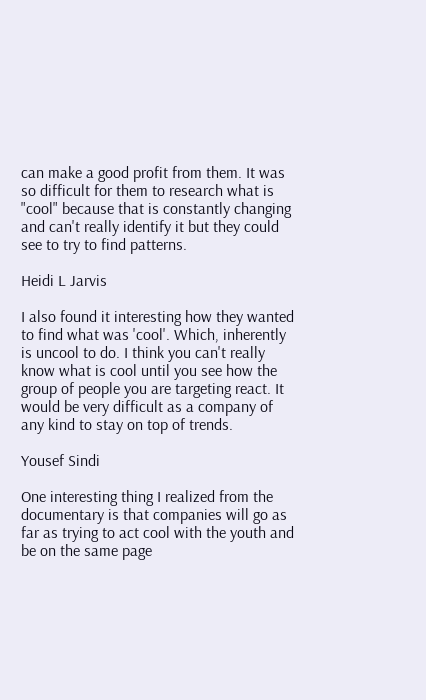can make a good profit from them. It was so difficult for them to research what is "cool" because that is constantly changing and can't really identify it but they could see to try to find patterns.

Heidi L Jarvis

I also found it interesting how they wanted to find what was 'cool'. Which, inherently is uncool to do. I think you can't really know what is cool until you see how the group of people you are targeting react. It would be very difficult as a company of any kind to stay on top of trends.

Yousef Sindi

One interesting thing I realized from the documentary is that companies will go as far as trying to act cool with the youth and be on the same page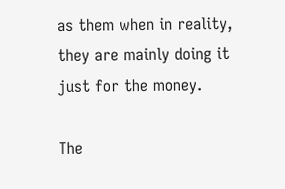as them when in reality, they are mainly doing it just for the money.

The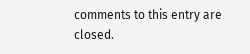comments to this entry are closed.